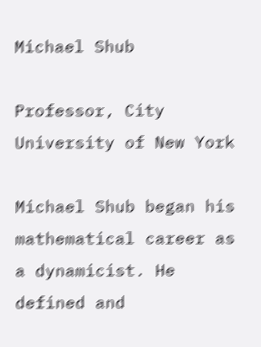Michael Shub

Professor, City University of New York

Michael Shub began his mathematical career as a dynamicist. He defined and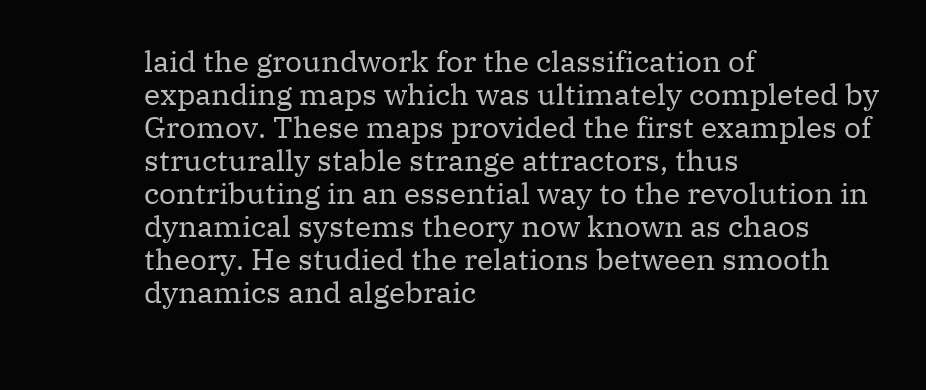laid the groundwork for the classification of expanding maps which was ultimately completed by Gromov. These maps provided the first examples of structurally stable strange attractors, thus contributing in an essential way to the revolution in dynamical systems theory now known as chaos theory. He studied the relations between smooth dynamics and algebraic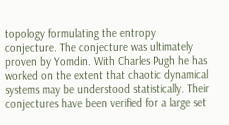topology formulating the entropy conjecture. The conjecture was ultimately proven by Yomdin. With Charles Pugh he has worked on the extent that chaotic dynamical systems may be understood statistically. Their conjectures have been verified for a large set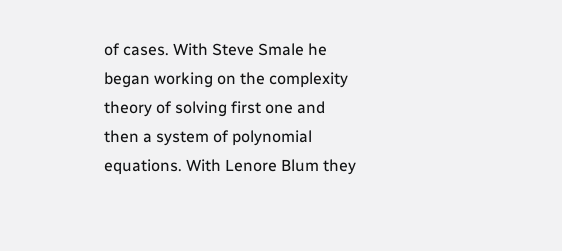of cases. With Steve Smale he began working on the complexity theory of solving first one and then a system of polynomial equations. With Lenore Blum they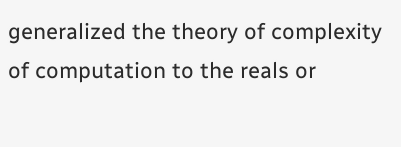generalized the theory of complexity of computation to the reals or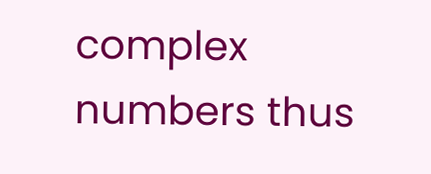complex numbers thus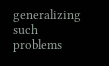generalizing such problems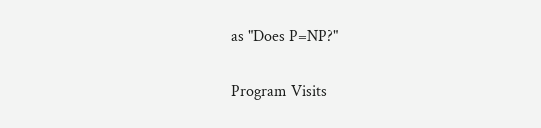as "Does P=NP?"

Program Visits